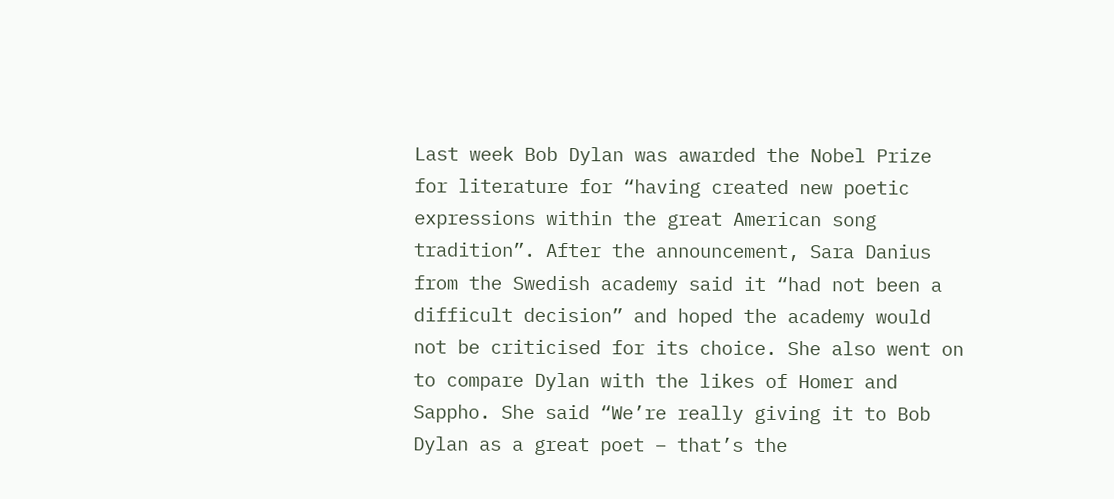Last week Bob Dylan was awarded the Nobel Prize for literature for “having created new poetic expressions within the great American song tradition”. After the announcement, Sara Danius from the Swedish academy said it “had not been a difficult decision” and hoped the academy would not be criticised for its choice. She also went on to compare Dylan with the likes of Homer and Sappho. She said “We’re really giving it to Bob Dylan as a great poet – that’s the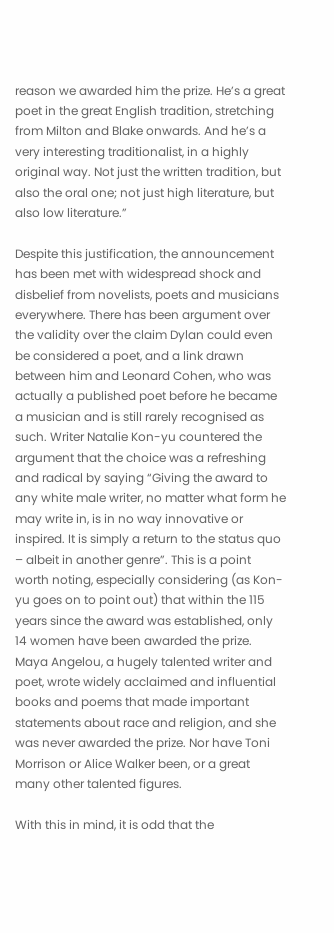reason we awarded him the prize. He’s a great poet in the great English tradition, stretching from Milton and Blake onwards. And he’s a very interesting traditionalist, in a highly original way. Not just the written tradition, but also the oral one; not just high literature, but also low literature.”

Despite this justification, the announcement has been met with widespread shock and disbelief from novelists, poets and musicians everywhere. There has been argument over the validity over the claim Dylan could even be considered a poet, and a link drawn between him and Leonard Cohen, who was actually a published poet before he became a musician and is still rarely recognised as such. Writer Natalie Kon-yu countered the argument that the choice was a refreshing and radical by saying “Giving the award to any white male writer, no matter what form he may write in, is in no way innovative or inspired. It is simply a return to the status quo – albeit in another genre”. This is a point worth noting, especially considering (as Kon-yu goes on to point out) that within the 115 years since the award was established, only 14 women have been awarded the prize. Maya Angelou, a hugely talented writer and poet, wrote widely acclaimed and influential books and poems that made important statements about race and religion, and she was never awarded the prize. Nor have Toni Morrison or Alice Walker been, or a great many other talented figures.

With this in mind, it is odd that the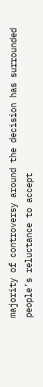majority of controversy around the decision has surrounded people’s reluctance to accept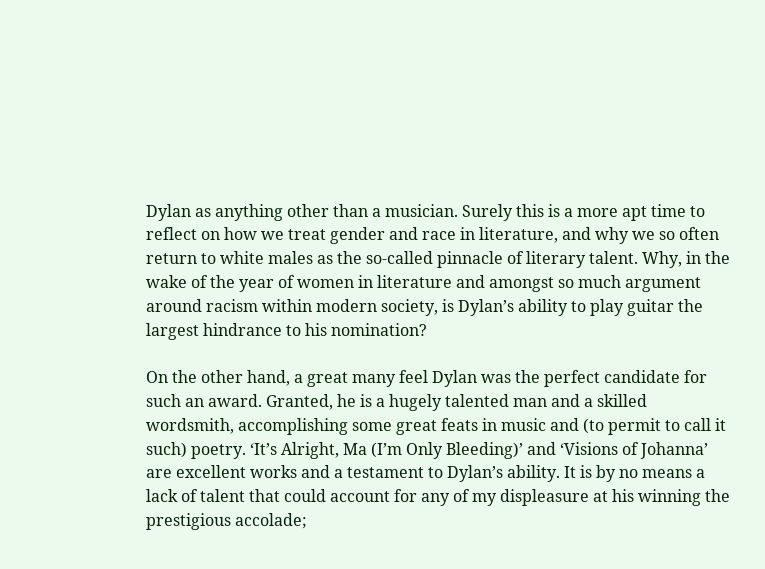Dylan as anything other than a musician. Surely this is a more apt time to reflect on how we treat gender and race in literature, and why we so often return to white males as the so-called pinnacle of literary talent. Why, in the wake of the year of women in literature and amongst so much argument around racism within modern society, is Dylan’s ability to play guitar the largest hindrance to his nomination?

On the other hand, a great many feel Dylan was the perfect candidate for such an award. Granted, he is a hugely talented man and a skilled wordsmith, accomplishing some great feats in music and (to permit to call it such) poetry. ‘It’s Alright, Ma (I’m Only Bleeding)’ and ‘Visions of Johanna’ are excellent works and a testament to Dylan’s ability. It is by no means a lack of talent that could account for any of my displeasure at his winning the prestigious accolade;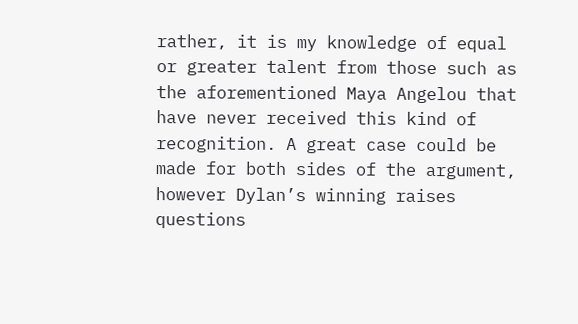rather, it is my knowledge of equal or greater talent from those such as the aforementioned Maya Angelou that have never received this kind of recognition. A great case could be made for both sides of the argument, however Dylan’s winning raises questions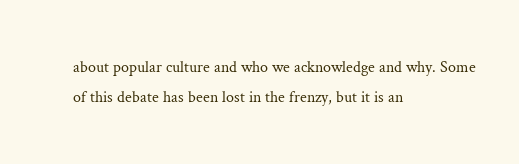about popular culture and who we acknowledge and why. Some of this debate has been lost in the frenzy, but it is an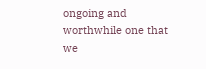ongoing and worthwhile one that we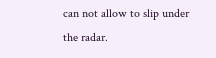can not allow to slip under the radar.